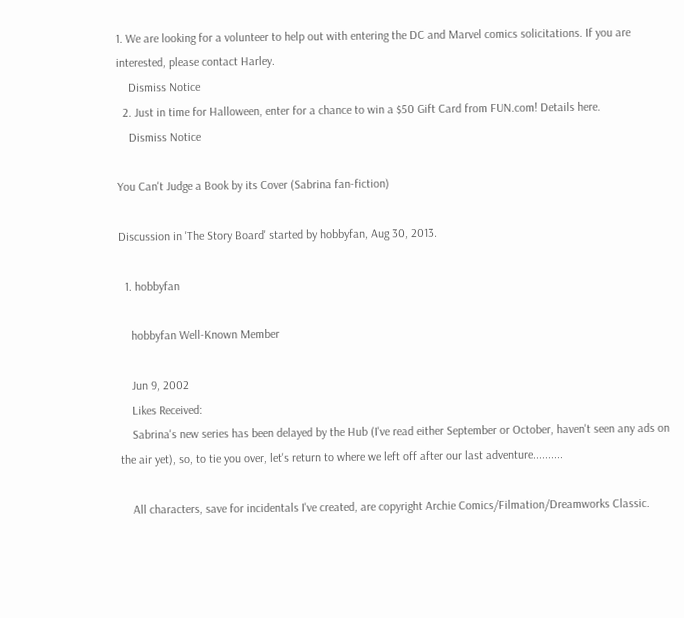1. We are looking for a volunteer to help out with entering the DC and Marvel comics solicitations. If you are interested, please contact Harley.
    Dismiss Notice
  2. Just in time for Halloween, enter for a chance to win a $50 Gift Card from FUN.com! Details here.
    Dismiss Notice

You Can't Judge a Book by its Cover (Sabrina fan-fiction)

Discussion in 'The Story Board' started by hobbyfan, Aug 30, 2013.

  1. hobbyfan

    hobbyfan Well-Known Member

    Jun 9, 2002
    Likes Received:
    Sabrina's new series has been delayed by the Hub (I've read either September or October, haven't seen any ads on the air yet), so, to tie you over, let's return to where we left off after our last adventure..........

    All characters, save for incidentals I've created, are copyright Archie Comics/Filmation/Dreamworks Classic.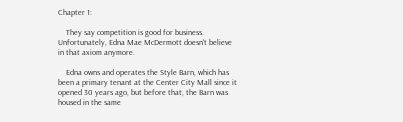Chapter 1:

    They say competition is good for business. Unfortunately, Edna Mae McDermott doesn't believe in that axiom anymore.

    Edna owns and operates the Style Barn, which has been a primary tenant at the Center City Mall since it opened 30 years ago, but before that, the Barn was housed in the same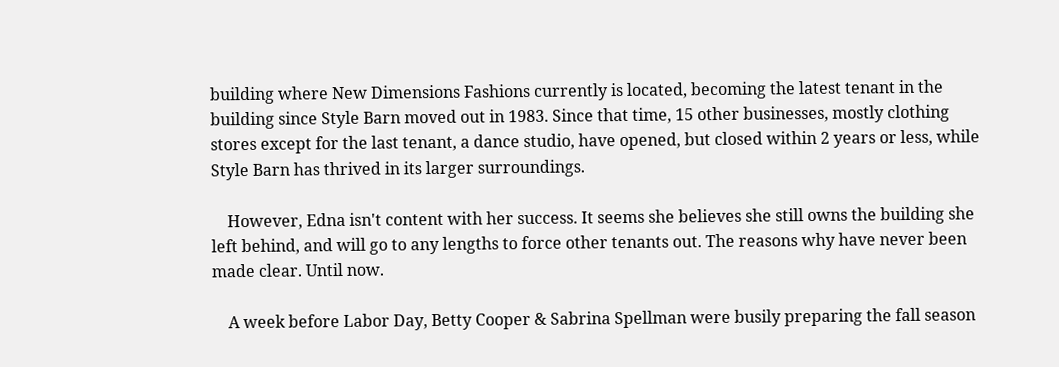building where New Dimensions Fashions currently is located, becoming the latest tenant in the building since Style Barn moved out in 1983. Since that time, 15 other businesses, mostly clothing stores except for the last tenant, a dance studio, have opened, but closed within 2 years or less, while Style Barn has thrived in its larger surroundings.

    However, Edna isn't content with her success. It seems she believes she still owns the building she left behind, and will go to any lengths to force other tenants out. The reasons why have never been made clear. Until now.

    A week before Labor Day, Betty Cooper & Sabrina Spellman were busily preparing the fall season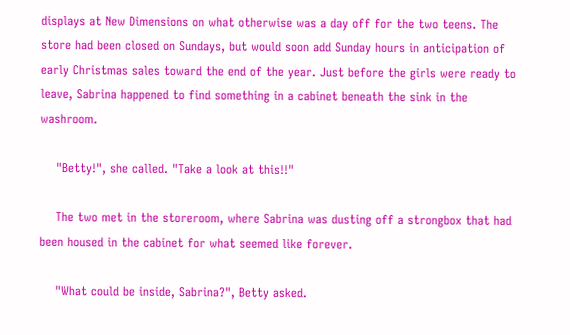displays at New Dimensions on what otherwise was a day off for the two teens. The store had been closed on Sundays, but would soon add Sunday hours in anticipation of early Christmas sales toward the end of the year. Just before the girls were ready to leave, Sabrina happened to find something in a cabinet beneath the sink in the washroom.

    "Betty!", she called. "Take a look at this!!"

    The two met in the storeroom, where Sabrina was dusting off a strongbox that had been housed in the cabinet for what seemed like forever.

    "What could be inside, Sabrina?", Betty asked.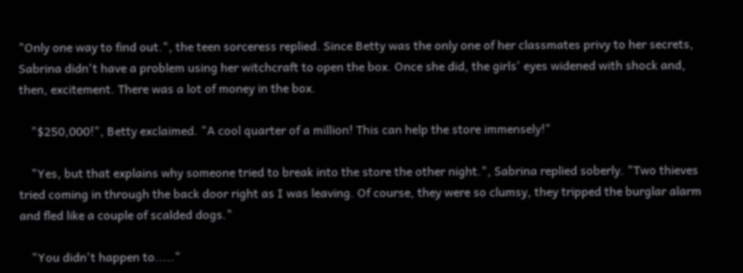"Only one way to find out.", the teen sorceress replied. Since Betty was the only one of her classmates privy to her secrets, Sabrina didn't have a problem using her witchcraft to open the box. Once she did, the girls' eyes widened with shock and, then, excitement. There was a lot of money in the box.

    "$250,000!", Betty exclaimed. "A cool quarter of a million! This can help the store immensely!"

    "Yes, but that explains why someone tried to break into the store the other night.", Sabrina replied soberly. "Two thieves tried coming in through the back door right as I was leaving. Of course, they were so clumsy, they tripped the burglar alarm and fled like a couple of scalded dogs."

    "You didn't happen to....."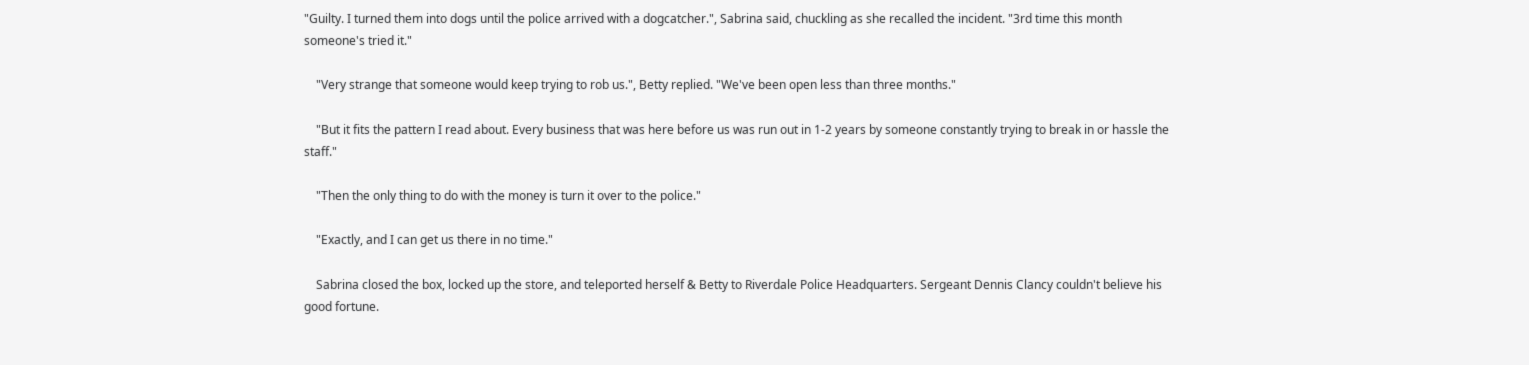"Guilty. I turned them into dogs until the police arrived with a dogcatcher.", Sabrina said, chuckling as she recalled the incident. "3rd time this month someone's tried it."

    "Very strange that someone would keep trying to rob us.", Betty replied. "We've been open less than three months."

    "But it fits the pattern I read about. Every business that was here before us was run out in 1-2 years by someone constantly trying to break in or hassle the staff."

    "Then the only thing to do with the money is turn it over to the police."

    "Exactly, and I can get us there in no time."

    Sabrina closed the box, locked up the store, and teleported herself & Betty to Riverdale Police Headquarters. Sergeant Dennis Clancy couldn't believe his good fortune.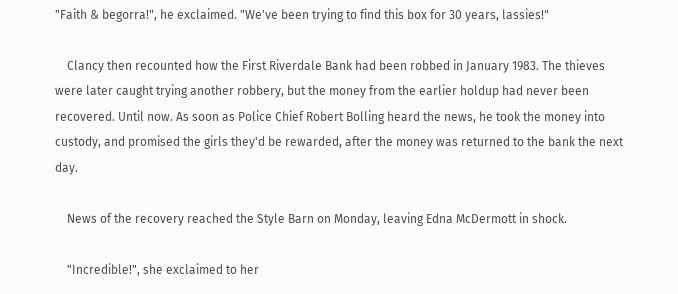"Faith & begorra!", he exclaimed. "We've been trying to find this box for 30 years, lassies!"

    Clancy then recounted how the First Riverdale Bank had been robbed in January 1983. The thieves were later caught trying another robbery, but the money from the earlier holdup had never been recovered. Until now. As soon as Police Chief Robert Bolling heard the news, he took the money into custody, and promised the girls they'd be rewarded, after the money was returned to the bank the next day.

    News of the recovery reached the Style Barn on Monday, leaving Edna McDermott in shock.

    "Incredible!", she exclaimed to her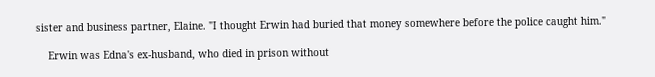sister and business partner, Elaine. "I thought Erwin had buried that money somewhere before the police caught him."

    Erwin was Edna's ex-husband, who died in prison without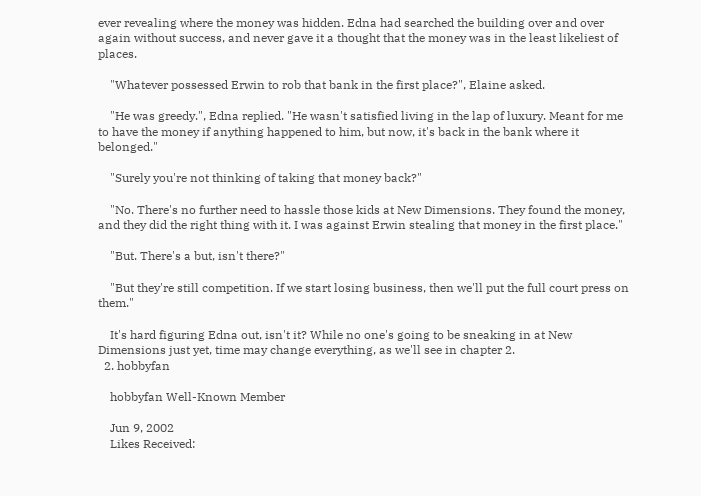ever revealing where the money was hidden. Edna had searched the building over and over again without success, and never gave it a thought that the money was in the least likeliest of places.

    "Whatever possessed Erwin to rob that bank in the first place?", Elaine asked.

    "He was greedy.", Edna replied. "He wasn't satisfied living in the lap of luxury. Meant for me to have the money if anything happened to him, but now, it's back in the bank where it belonged."

    "Surely you're not thinking of taking that money back?"

    "No. There's no further need to hassle those kids at New Dimensions. They found the money, and they did the right thing with it. I was against Erwin stealing that money in the first place."

    "But. There's a but, isn't there?"

    "But they're still competition. If we start losing business, then we'll put the full court press on them."

    It's hard figuring Edna out, isn't it? While no one's going to be sneaking in at New Dimensions just yet, time may change everything, as we'll see in chapter 2.
  2. hobbyfan

    hobbyfan Well-Known Member

    Jun 9, 2002
    Likes Received: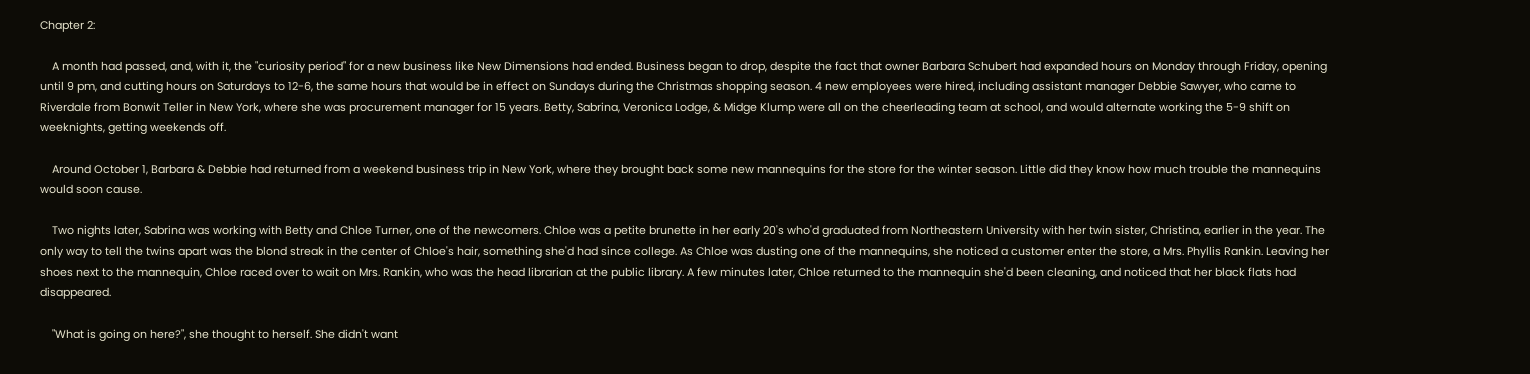Chapter 2:

    A month had passed, and, with it, the "curiosity period" for a new business like New Dimensions had ended. Business began to drop, despite the fact that owner Barbara Schubert had expanded hours on Monday through Friday, opening until 9 pm, and cutting hours on Saturdays to 12-6, the same hours that would be in effect on Sundays during the Christmas shopping season. 4 new employees were hired, including assistant manager Debbie Sawyer, who came to Riverdale from Bonwit Teller in New York, where she was procurement manager for 15 years. Betty, Sabrina, Veronica Lodge, & Midge Klump were all on the cheerleading team at school, and would alternate working the 5-9 shift on weeknights, getting weekends off.

    Around October 1, Barbara & Debbie had returned from a weekend business trip in New York, where they brought back some new mannequins for the store for the winter season. Little did they know how much trouble the mannequins would soon cause.

    Two nights later, Sabrina was working with Betty and Chloe Turner, one of the newcomers. Chloe was a petite brunette in her early 20's who'd graduated from Northeastern University with her twin sister, Christina, earlier in the year. The only way to tell the twins apart was the blond streak in the center of Chloe's hair, something she'd had since college. As Chloe was dusting one of the mannequins, she noticed a customer enter the store, a Mrs. Phyllis Rankin. Leaving her shoes next to the mannequin, Chloe raced over to wait on Mrs. Rankin, who was the head librarian at the public library. A few minutes later, Chloe returned to the mannequin she'd been cleaning, and noticed that her black flats had disappeared.

    "What is going on here?", she thought to herself. She didn't want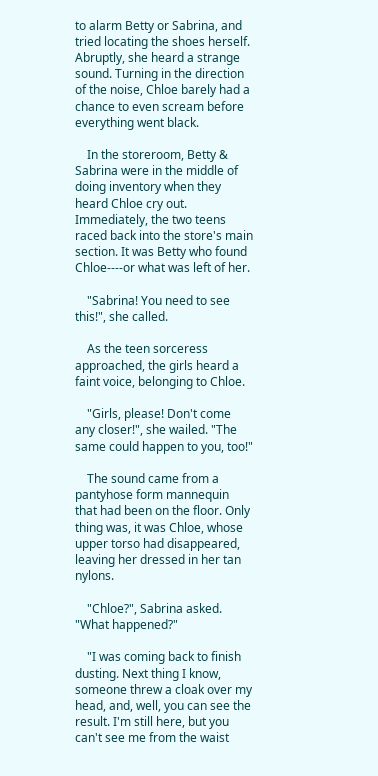to alarm Betty or Sabrina, and tried locating the shoes herself. Abruptly, she heard a strange sound. Turning in the direction of the noise, Chloe barely had a chance to even scream before everything went black.

    In the storeroom, Betty & Sabrina were in the middle of doing inventory when they heard Chloe cry out. Immediately, the two teens raced back into the store's main section. It was Betty who found Chloe----or what was left of her.

    "Sabrina! You need to see this!", she called.

    As the teen sorceress approached, the girls heard a faint voice, belonging to Chloe.

    "Girls, please! Don't come any closer!", she wailed. "The same could happen to you, too!"

    The sound came from a pantyhose form mannequin that had been on the floor. Only thing was, it was Chloe, whose upper torso had disappeared, leaving her dressed in her tan nylons.

    "Chloe?", Sabrina asked. "What happened?"

    "I was coming back to finish dusting. Next thing I know, someone threw a cloak over my head, and, well, you can see the result. I'm still here, but you can't see me from the waist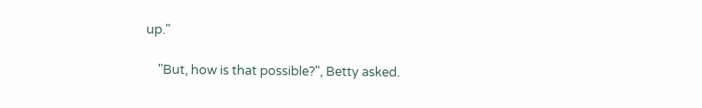up."

    "But, how is that possible?", Betty asked.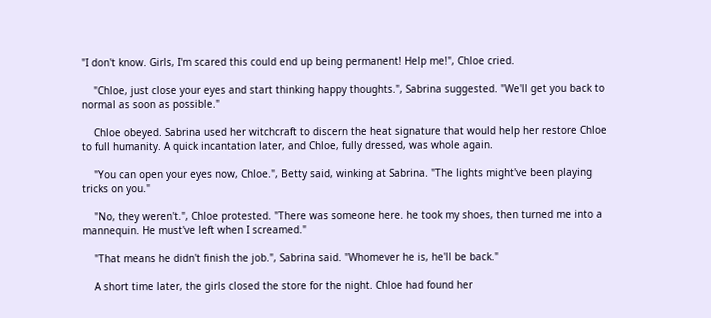"I don't know. Girls, I'm scared this could end up being permanent! Help me!", Chloe cried.

    "Chloe, just close your eyes and start thinking happy thoughts.", Sabrina suggested. "We'll get you back to normal as soon as possible."

    Chloe obeyed. Sabrina used her witchcraft to discern the heat signature that would help her restore Chloe to full humanity. A quick incantation later, and Chloe, fully dressed, was whole again.

    "You can open your eyes now, Chloe.", Betty said, winking at Sabrina. "The lights might've been playing tricks on you."

    "No, they weren't.", Chloe protested. "There was someone here. he took my shoes, then turned me into a mannequin. He must've left when I screamed."

    "That means he didn't finish the job.", Sabrina said. "Whomever he is, he'll be back."

    A short time later, the girls closed the store for the night. Chloe had found her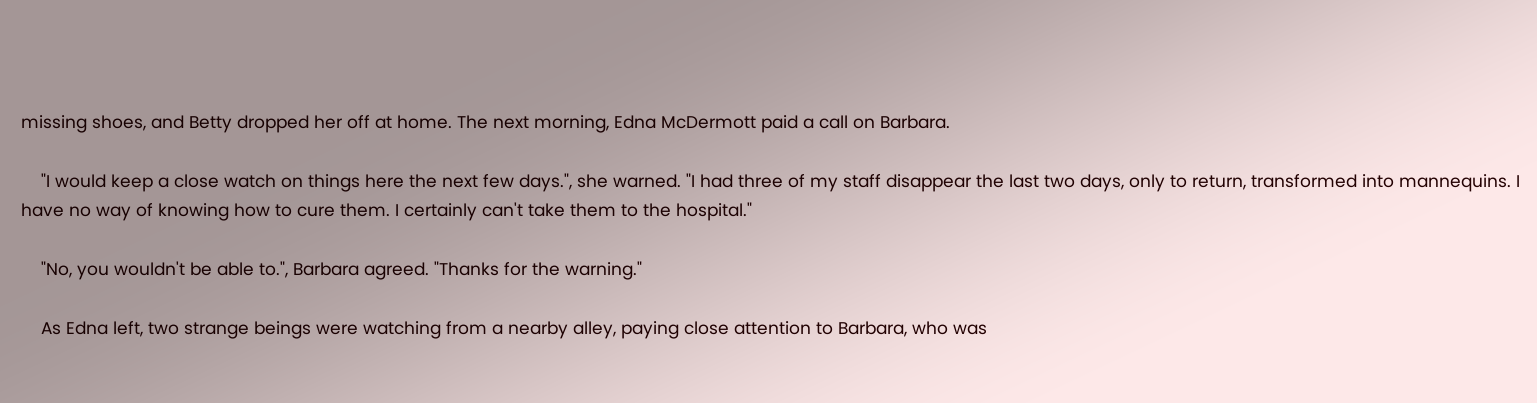missing shoes, and Betty dropped her off at home. The next morning, Edna McDermott paid a call on Barbara.

    "I would keep a close watch on things here the next few days.", she warned. "I had three of my staff disappear the last two days, only to return, transformed into mannequins. I have no way of knowing how to cure them. I certainly can't take them to the hospital."

    "No, you wouldn't be able to.", Barbara agreed. "Thanks for the warning."

    As Edna left, two strange beings were watching from a nearby alley, paying close attention to Barbara, who was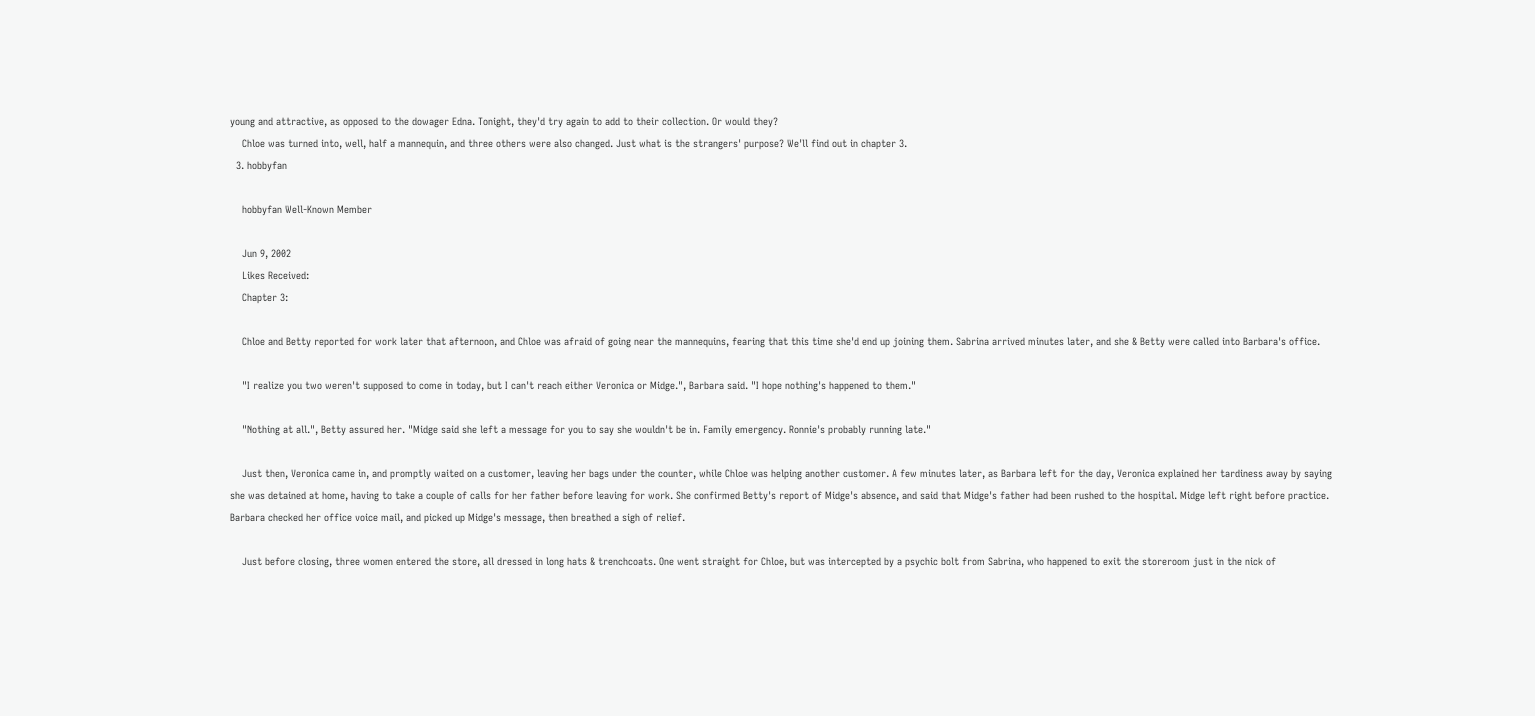young and attractive, as opposed to the dowager Edna. Tonight, they'd try again to add to their collection. Or would they?
    Chloe was turned into, well, half a mannequin, and three others were also changed. Just what is the strangers' purpose? We'll find out in chapter 3.
  3. hobbyfan

    hobbyfan Well-Known Member

    Jun 9, 2002
    Likes Received:
    Chapter 3:

    Chloe and Betty reported for work later that afternoon, and Chloe was afraid of going near the mannequins, fearing that this time she'd end up joining them. Sabrina arrived minutes later, and she & Betty were called into Barbara's office.

    "I realize you two weren't supposed to come in today, but I can't reach either Veronica or Midge.", Barbara said. "I hope nothing's happened to them."

    "Nothing at all.", Betty assured her. "Midge said she left a message for you to say she wouldn't be in. Family emergency. Ronnie's probably running late."

    Just then, Veronica came in, and promptly waited on a customer, leaving her bags under the counter, while Chloe was helping another customer. A few minutes later, as Barbara left for the day, Veronica explained her tardiness away by saying she was detained at home, having to take a couple of calls for her father before leaving for work. She confirmed Betty's report of Midge's absence, and said that Midge's father had been rushed to the hospital. Midge left right before practice. Barbara checked her office voice mail, and picked up Midge's message, then breathed a sigh of relief.

    Just before closing, three women entered the store, all dressed in long hats & trenchcoats. One went straight for Chloe, but was intercepted by a psychic bolt from Sabrina, who happened to exit the storeroom just in the nick of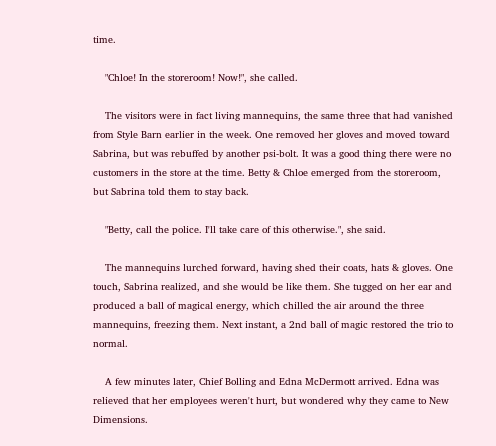time.

    "Chloe! In the storeroom! Now!", she called.

    The visitors were in fact living mannequins, the same three that had vanished from Style Barn earlier in the week. One removed her gloves and moved toward Sabrina, but was rebuffed by another psi-bolt. It was a good thing there were no customers in the store at the time. Betty & Chloe emerged from the storeroom, but Sabrina told them to stay back.

    "Betty, call the police. I'll take care of this otherwise.", she said.

    The mannequins lurched forward, having shed their coats, hats & gloves. One touch, Sabrina realized, and she would be like them. She tugged on her ear and produced a ball of magical energy, which chilled the air around the three mannequins, freezing them. Next instant, a 2nd ball of magic restored the trio to normal.

    A few minutes later, Chief Bolling and Edna McDermott arrived. Edna was relieved that her employees weren't hurt, but wondered why they came to New Dimensions.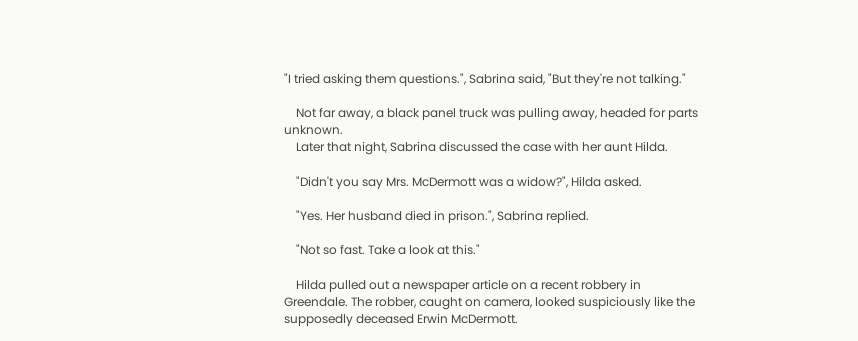"I tried asking them questions.", Sabrina said, "But they're not talking."

    Not far away, a black panel truck was pulling away, headed for parts unknown.
    Later that night, Sabrina discussed the case with her aunt Hilda.

    "Didn't you say Mrs. McDermott was a widow?", Hilda asked.

    "Yes. Her husband died in prison.", Sabrina replied.

    "Not so fast. Take a look at this."

    Hilda pulled out a newspaper article on a recent robbery in Greendale. The robber, caught on camera, looked suspiciously like the supposedly deceased Erwin McDermott.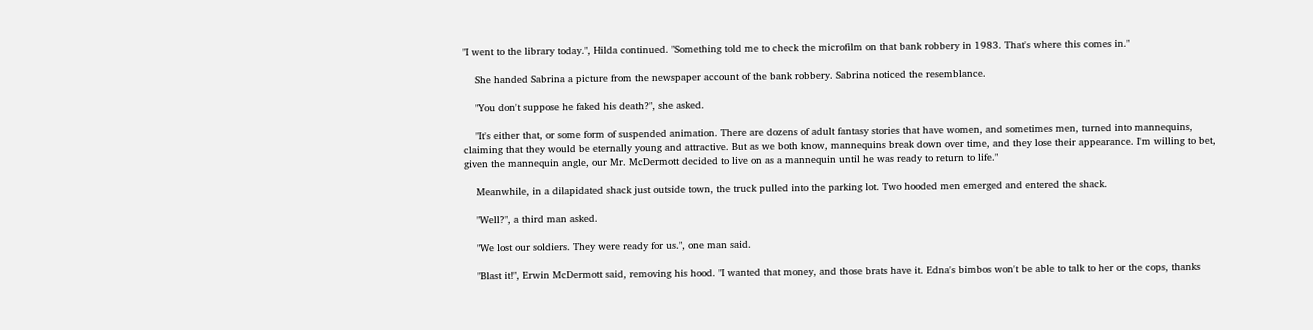"I went to the library today.", Hilda continued. "Something told me to check the microfilm on that bank robbery in 1983. That's where this comes in."

    She handed Sabrina a picture from the newspaper account of the bank robbery. Sabrina noticed the resemblance.

    "You don't suppose he faked his death?", she asked.

    "It's either that, or some form of suspended animation. There are dozens of adult fantasy stories that have women, and sometimes men, turned into mannequins, claiming that they would be eternally young and attractive. But as we both know, mannequins break down over time, and they lose their appearance. I'm willing to bet, given the mannequin angle, our Mr. McDermott decided to live on as a mannequin until he was ready to return to life."

    Meanwhile, in a dilapidated shack just outside town, the truck pulled into the parking lot. Two hooded men emerged and entered the shack.

    "Well?", a third man asked.

    "We lost our soldiers. They were ready for us.", one man said.

    "Blast it!", Erwin McDermott said, removing his hood. "I wanted that money, and those brats have it. Edna's bimbos won't be able to talk to her or the cops, thanks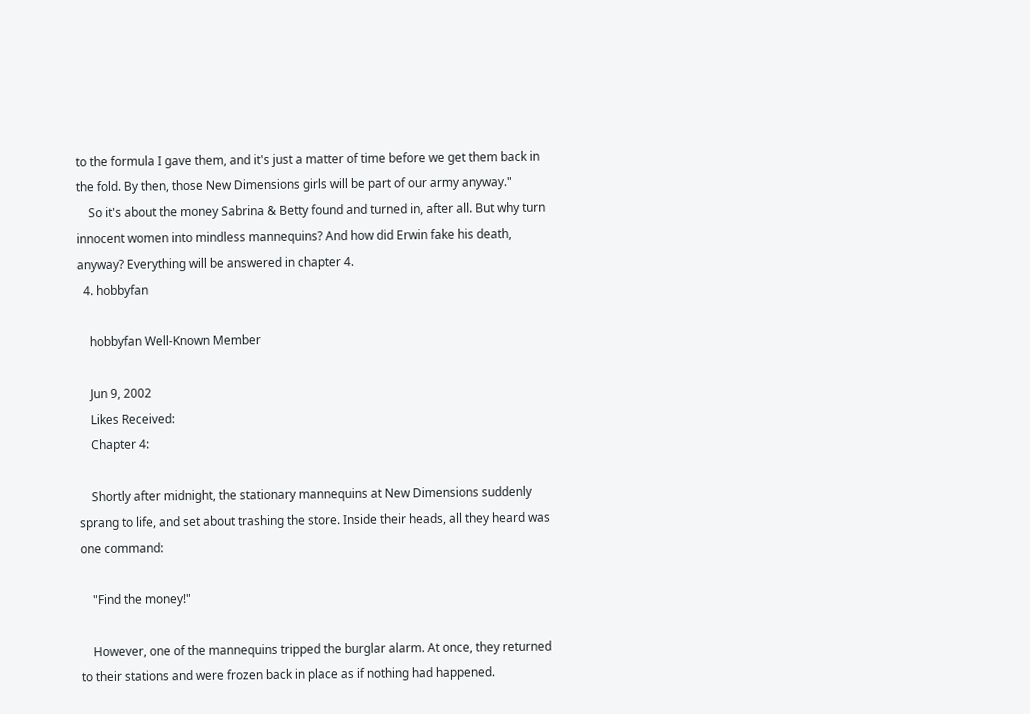to the formula I gave them, and it's just a matter of time before we get them back in the fold. By then, those New Dimensions girls will be part of our army anyway."
    So it's about the money Sabrina & Betty found and turned in, after all. But why turn innocent women into mindless mannequins? And how did Erwin fake his death, anyway? Everything will be answered in chapter 4.
  4. hobbyfan

    hobbyfan Well-Known Member

    Jun 9, 2002
    Likes Received:
    Chapter 4:

    Shortly after midnight, the stationary mannequins at New Dimensions suddenly sprang to life, and set about trashing the store. Inside their heads, all they heard was one command:

    "Find the money!"

    However, one of the mannequins tripped the burglar alarm. At once, they returned to their stations and were frozen back in place as if nothing had happened.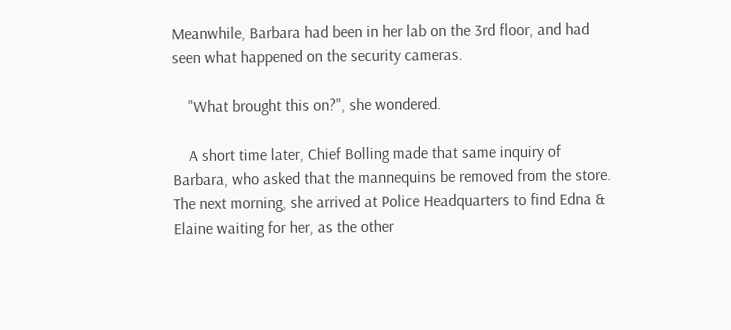Meanwhile, Barbara had been in her lab on the 3rd floor, and had seen what happened on the security cameras.

    "What brought this on?", she wondered.

    A short time later, Chief Bolling made that same inquiry of Barbara, who asked that the mannequins be removed from the store. The next morning, she arrived at Police Headquarters to find Edna & Elaine waiting for her, as the other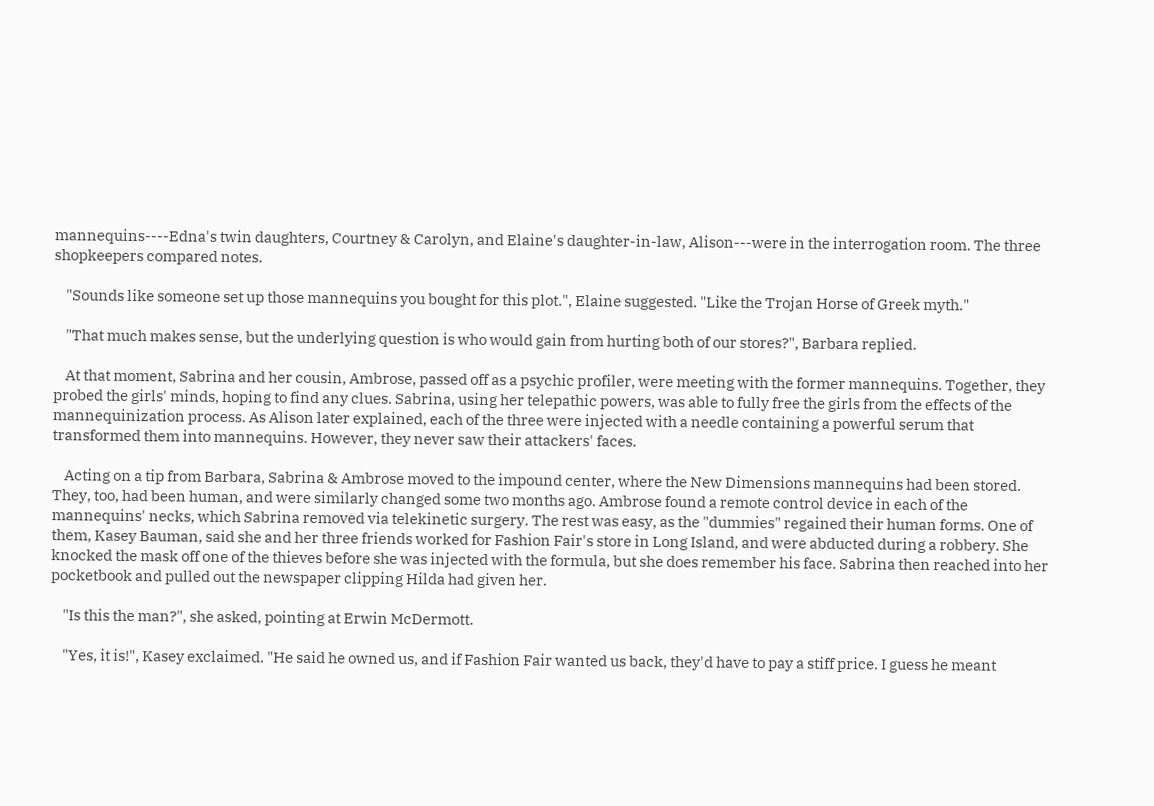mannequins----Edna's twin daughters, Courtney & Carolyn, and Elaine's daughter-in-law, Alison---were in the interrogation room. The three shopkeepers compared notes.

    "Sounds like someone set up those mannequins you bought for this plot.", Elaine suggested. "Like the Trojan Horse of Greek myth."

    "That much makes sense, but the underlying question is who would gain from hurting both of our stores?", Barbara replied.

    At that moment, Sabrina and her cousin, Ambrose, passed off as a psychic profiler, were meeting with the former mannequins. Together, they probed the girls' minds, hoping to find any clues. Sabrina, using her telepathic powers, was able to fully free the girls from the effects of the mannequinization process. As Alison later explained, each of the three were injected with a needle containing a powerful serum that transformed them into mannequins. However, they never saw their attackers' faces.

    Acting on a tip from Barbara, Sabrina & Ambrose moved to the impound center, where the New Dimensions mannequins had been stored. They, too, had been human, and were similarly changed some two months ago. Ambrose found a remote control device in each of the mannequins' necks, which Sabrina removed via telekinetic surgery. The rest was easy, as the "dummies" regained their human forms. One of them, Kasey Bauman, said she and her three friends worked for Fashion Fair's store in Long Island, and were abducted during a robbery. She knocked the mask off one of the thieves before she was injected with the formula, but she does remember his face. Sabrina then reached into her pocketbook and pulled out the newspaper clipping Hilda had given her.

    "Is this the man?", she asked, pointing at Erwin McDermott.

    "Yes, it is!", Kasey exclaimed. "He said he owned us, and if Fashion Fair wanted us back, they'd have to pay a stiff price. I guess he meant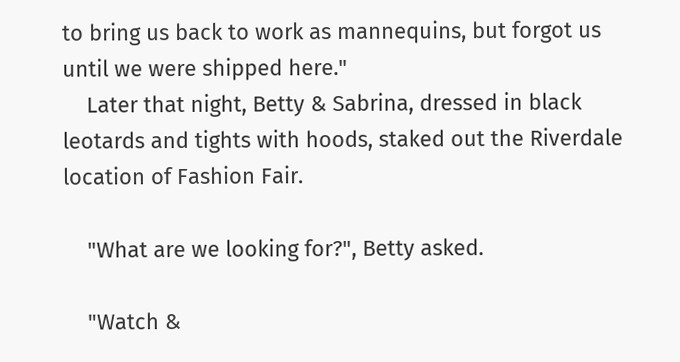to bring us back to work as mannequins, but forgot us until we were shipped here."
    Later that night, Betty & Sabrina, dressed in black leotards and tights with hoods, staked out the Riverdale location of Fashion Fair.

    "What are we looking for?", Betty asked.

    "Watch &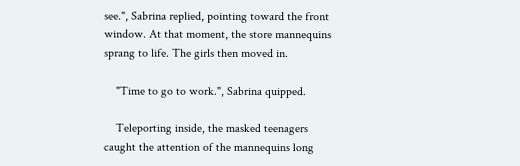see.", Sabrina replied, pointing toward the front window. At that moment, the store mannequins sprang to life. The girls then moved in.

    "Time to go to work.", Sabrina quipped.

    Teleporting inside, the masked teenagers caught the attention of the mannequins long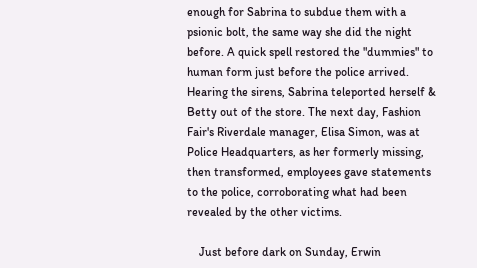enough for Sabrina to subdue them with a psionic bolt, the same way she did the night before. A quick spell restored the "dummies" to human form just before the police arrived. Hearing the sirens, Sabrina teleported herself & Betty out of the store. The next day, Fashion Fair's Riverdale manager, Elisa Simon, was at Police Headquarters, as her formerly missing, then transformed, employees gave statements to the police, corroborating what had been revealed by the other victims.

    Just before dark on Sunday, Erwin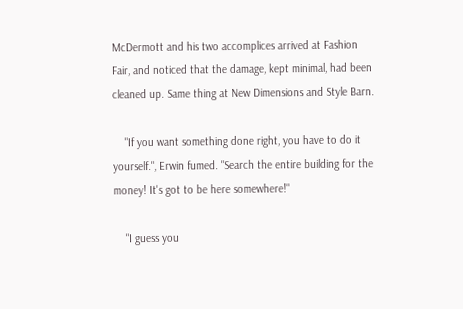McDermott and his two accomplices arrived at Fashion Fair, and noticed that the damage, kept minimal, had been cleaned up. Same thing at New Dimensions and Style Barn.

    "If you want something done right, you have to do it yourself.", Erwin fumed. "Search the entire building for the money! It's got to be here somewhere!"

    "I guess you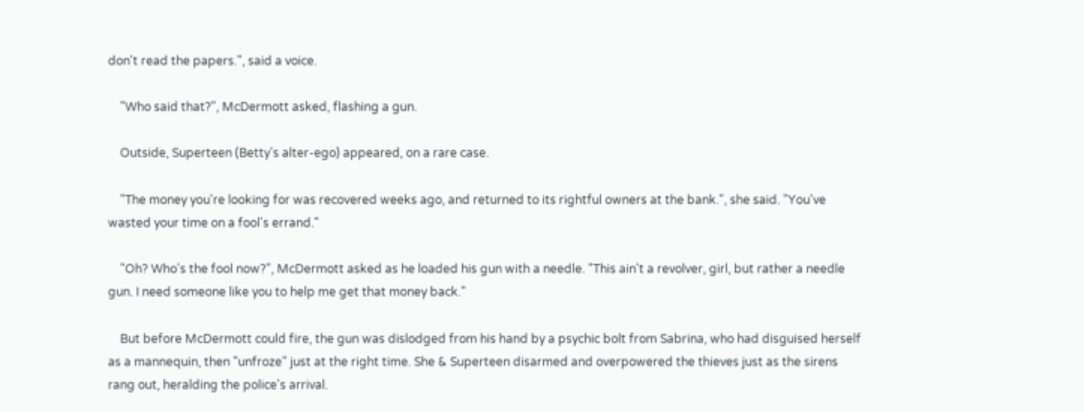don't read the papers.", said a voice.

    "Who said that?", McDermott asked, flashing a gun.

    Outside, Superteen (Betty's alter-ego) appeared, on a rare case.

    "The money you're looking for was recovered weeks ago, and returned to its rightful owners at the bank.", she said. "You've wasted your time on a fool's errand."

    "Oh? Who's the fool now?", McDermott asked as he loaded his gun with a needle. "This ain't a revolver, girl, but rather a needle gun. I need someone like you to help me get that money back."

    But before McDermott could fire, the gun was dislodged from his hand by a psychic bolt from Sabrina, who had disguised herself as a mannequin, then "unfroze" just at the right time. She & Superteen disarmed and overpowered the thieves just as the sirens rang out, heralding the police's arrival.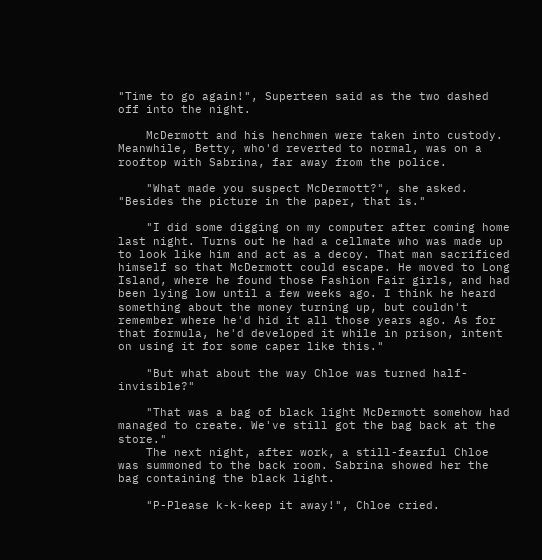"Time to go again!", Superteen said as the two dashed off into the night.

    McDermott and his henchmen were taken into custody. Meanwhile, Betty, who'd reverted to normal, was on a rooftop with Sabrina, far away from the police.

    "What made you suspect McDermott?", she asked. "Besides the picture in the paper, that is."

    "I did some digging on my computer after coming home last night. Turns out he had a cellmate who was made up to look like him and act as a decoy. That man sacrificed himself so that McDermott could escape. He moved to Long Island, where he found those Fashion Fair girls, and had been lying low until a few weeks ago. I think he heard something about the money turning up, but couldn't remember where he'd hid it all those years ago. As for that formula, he'd developed it while in prison, intent on using it for some caper like this."

    "But what about the way Chloe was turned half-invisible?"

    "That was a bag of black light McDermott somehow had managed to create. We've still got the bag back at the store."
    The next night, after work, a still-fearful Chloe was summoned to the back room. Sabrina showed her the bag containing the black light.

    "P-Please k-k-keep it away!", Chloe cried.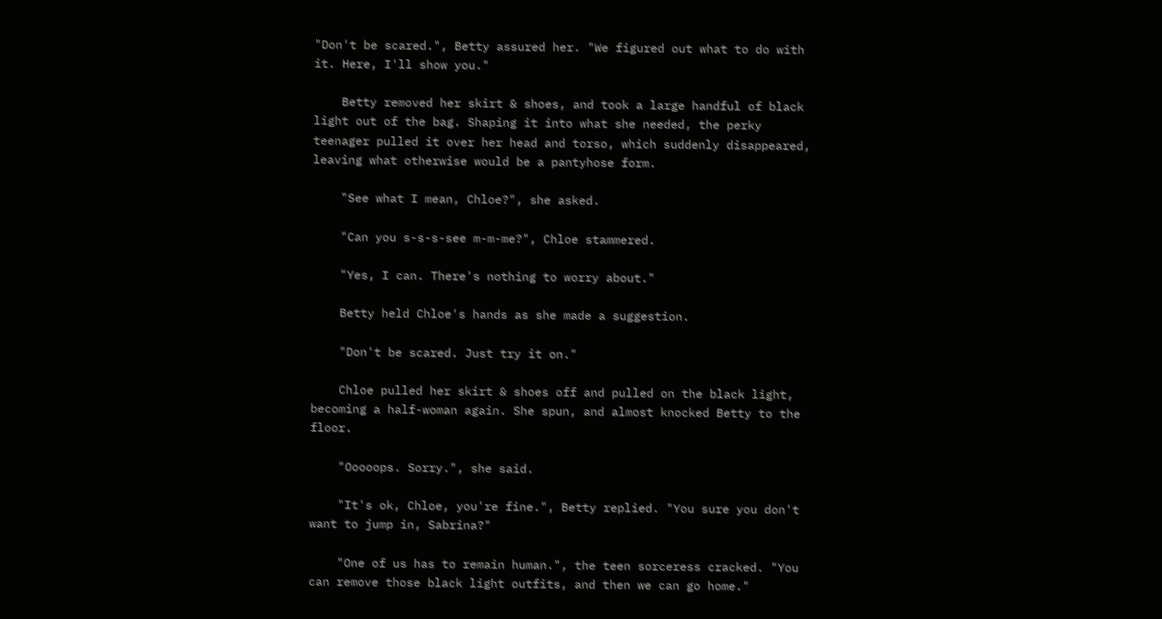"Don't be scared.", Betty assured her. "We figured out what to do with it. Here, I'll show you."

    Betty removed her skirt & shoes, and took a large handful of black light out of the bag. Shaping it into what she needed, the perky teenager pulled it over her head and torso, which suddenly disappeared, leaving what otherwise would be a pantyhose form.

    "See what I mean, Chloe?", she asked.

    "Can you s-s-s-see m-m-me?", Chloe stammered.

    "Yes, I can. There's nothing to worry about."

    Betty held Chloe's hands as she made a suggestion.

    "Don't be scared. Just try it on."

    Chloe pulled her skirt & shoes off and pulled on the black light, becoming a half-woman again. She spun, and almost knocked Betty to the floor.

    "Ooooops. Sorry.", she said.

    "It's ok, Chloe, you're fine.", Betty replied. "You sure you don't want to jump in, Sabrina?"

    "One of us has to remain human.", the teen sorceress cracked. "You can remove those black light outfits, and then we can go home."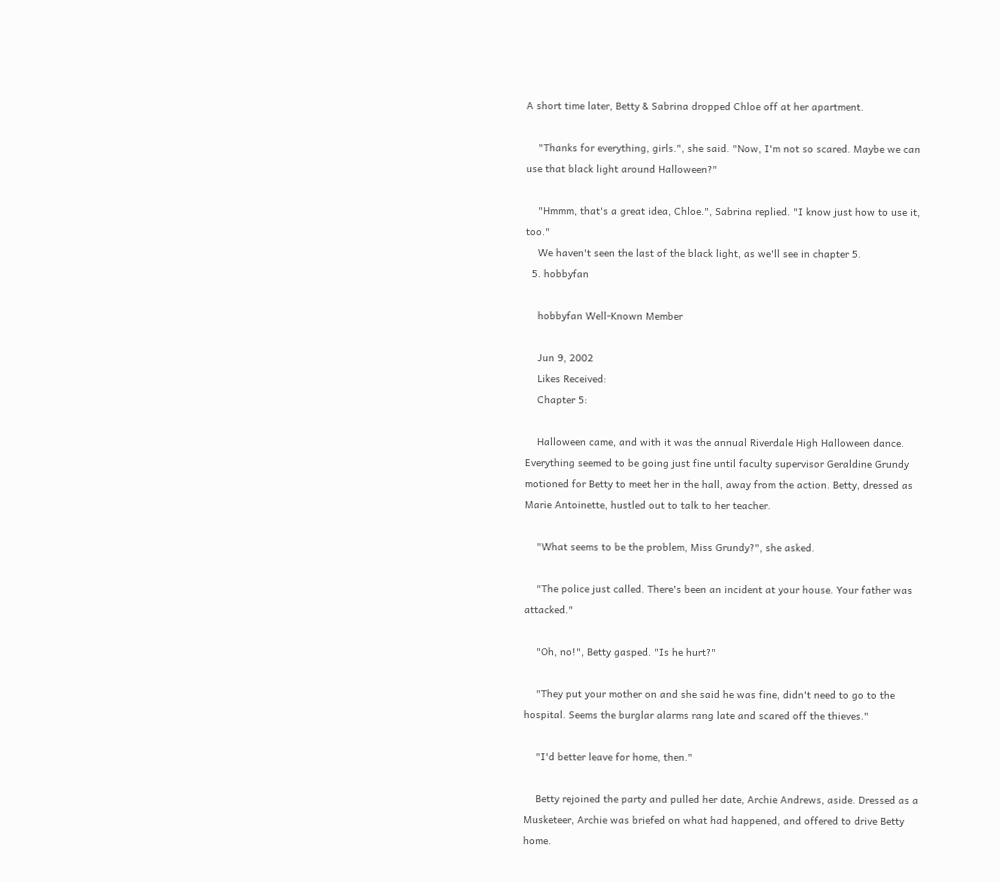A short time later, Betty & Sabrina dropped Chloe off at her apartment.

    "Thanks for everything, girls.", she said. "Now, I'm not so scared. Maybe we can use that black light around Halloween?"

    "Hmmm, that's a great idea, Chloe.", Sabrina replied. "I know just how to use it, too."
    We haven't seen the last of the black light, as we'll see in chapter 5.
  5. hobbyfan

    hobbyfan Well-Known Member

    Jun 9, 2002
    Likes Received:
    Chapter 5:

    Halloween came, and with it was the annual Riverdale High Halloween dance. Everything seemed to be going just fine until faculty supervisor Geraldine Grundy motioned for Betty to meet her in the hall, away from the action. Betty, dressed as Marie Antoinette, hustled out to talk to her teacher.

    "What seems to be the problem, Miss Grundy?", she asked.

    "The police just called. There's been an incident at your house. Your father was attacked."

    "Oh, no!", Betty gasped. "Is he hurt?"

    "They put your mother on and she said he was fine, didn't need to go to the hospital. Seems the burglar alarms rang late and scared off the thieves."

    "I'd better leave for home, then."

    Betty rejoined the party and pulled her date, Archie Andrews, aside. Dressed as a Musketeer, Archie was briefed on what had happened, and offered to drive Betty home.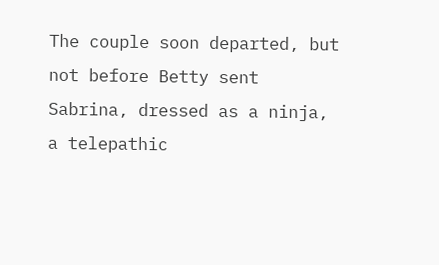The couple soon departed, but not before Betty sent Sabrina, dressed as a ninja, a telepathic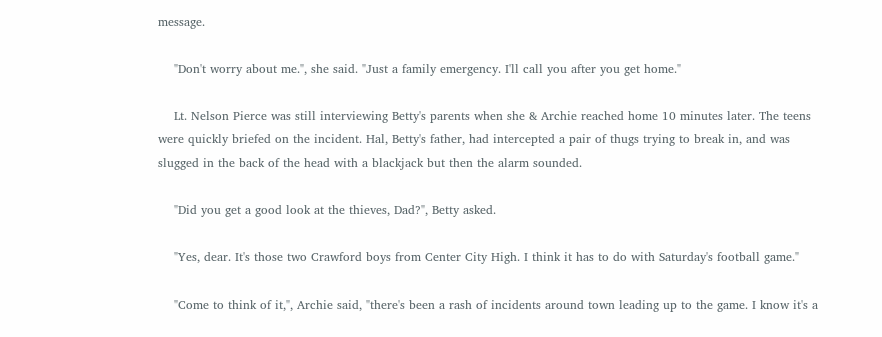message.

    "Don't worry about me.", she said. "Just a family emergency. I'll call you after you get home."

    Lt. Nelson Pierce was still interviewing Betty's parents when she & Archie reached home 10 minutes later. The teens were quickly briefed on the incident. Hal, Betty's father, had intercepted a pair of thugs trying to break in, and was slugged in the back of the head with a blackjack but then the alarm sounded.

    "Did you get a good look at the thieves, Dad?", Betty asked.

    "Yes, dear. It's those two Crawford boys from Center City High. I think it has to do with Saturday's football game."

    "Come to think of it,", Archie said, "there's been a rash of incidents around town leading up to the game. I know it's a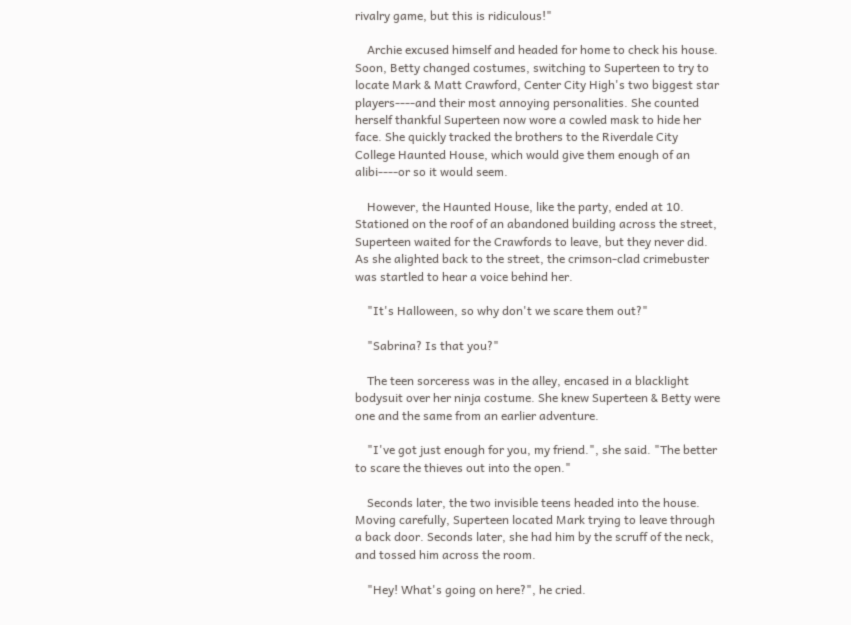rivalry game, but this is ridiculous!"

    Archie excused himself and headed for home to check his house. Soon, Betty changed costumes, switching to Superteen to try to locate Mark & Matt Crawford, Center City High's two biggest star players----and their most annoying personalities. She counted herself thankful Superteen now wore a cowled mask to hide her face. She quickly tracked the brothers to the Riverdale City College Haunted House, which would give them enough of an alibi----or so it would seem.

    However, the Haunted House, like the party, ended at 10. Stationed on the roof of an abandoned building across the street, Superteen waited for the Crawfords to leave, but they never did. As she alighted back to the street, the crimson-clad crimebuster was startled to hear a voice behind her.

    "It's Halloween, so why don't we scare them out?"

    "Sabrina? Is that you?"

    The teen sorceress was in the alley, encased in a blacklight bodysuit over her ninja costume. She knew Superteen & Betty were one and the same from an earlier adventure.

    "I've got just enough for you, my friend.", she said. "The better to scare the thieves out into the open."

    Seconds later, the two invisible teens headed into the house. Moving carefully, Superteen located Mark trying to leave through a back door. Seconds later, she had him by the scruff of the neck, and tossed him across the room.

    "Hey! What's going on here?", he cried.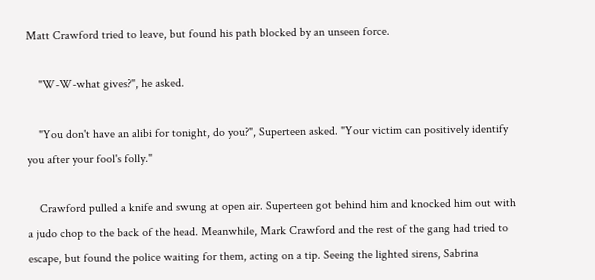Matt Crawford tried to leave, but found his path blocked by an unseen force.

    "W-W-what gives?", he asked.

    "You don't have an alibi for tonight, do you?", Superteen asked. "Your victim can positively identify you after your fool's folly."

    Crawford pulled a knife and swung at open air. Superteen got behind him and knocked him out with a judo chop to the back of the head. Meanwhile, Mark Crawford and the rest of the gang had tried to escape, but found the police waiting for them, acting on a tip. Seeing the lighted sirens, Sabrina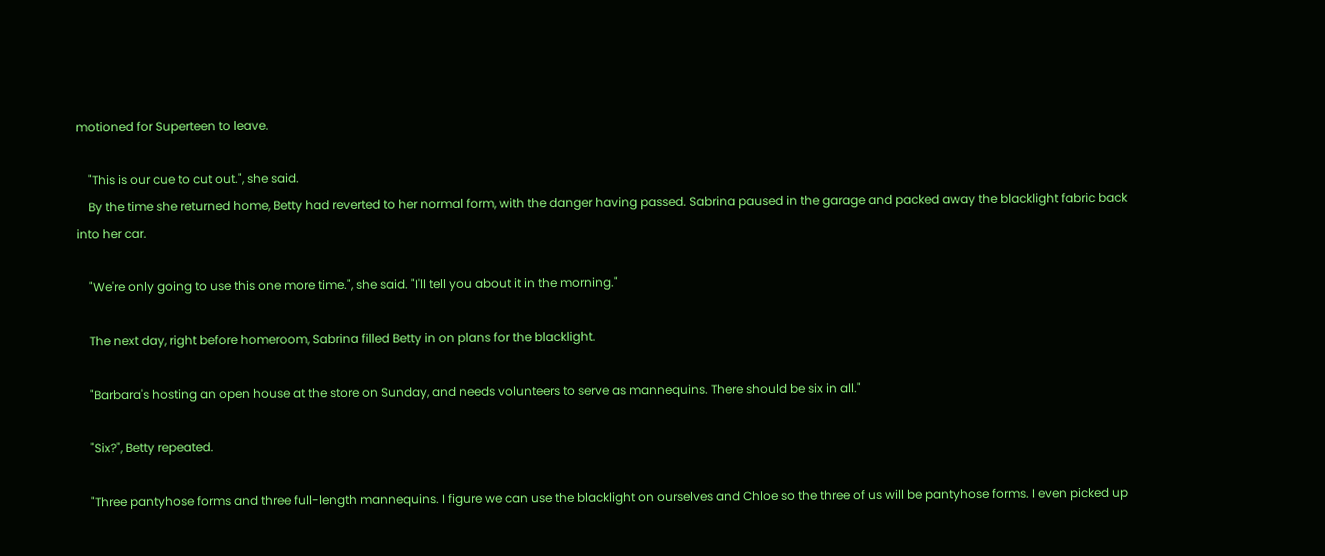motioned for Superteen to leave.

    "This is our cue to cut out.", she said.
    By the time she returned home, Betty had reverted to her normal form, with the danger having passed. Sabrina paused in the garage and packed away the blacklight fabric back into her car.

    "We're only going to use this one more time.", she said. "I'll tell you about it in the morning."

    The next day, right before homeroom, Sabrina filled Betty in on plans for the blacklight.

    "Barbara's hosting an open house at the store on Sunday, and needs volunteers to serve as mannequins. There should be six in all."

    "Six?", Betty repeated.

    "Three pantyhose forms and three full-length mannequins. I figure we can use the blacklight on ourselves and Chloe so the three of us will be pantyhose forms. I even picked up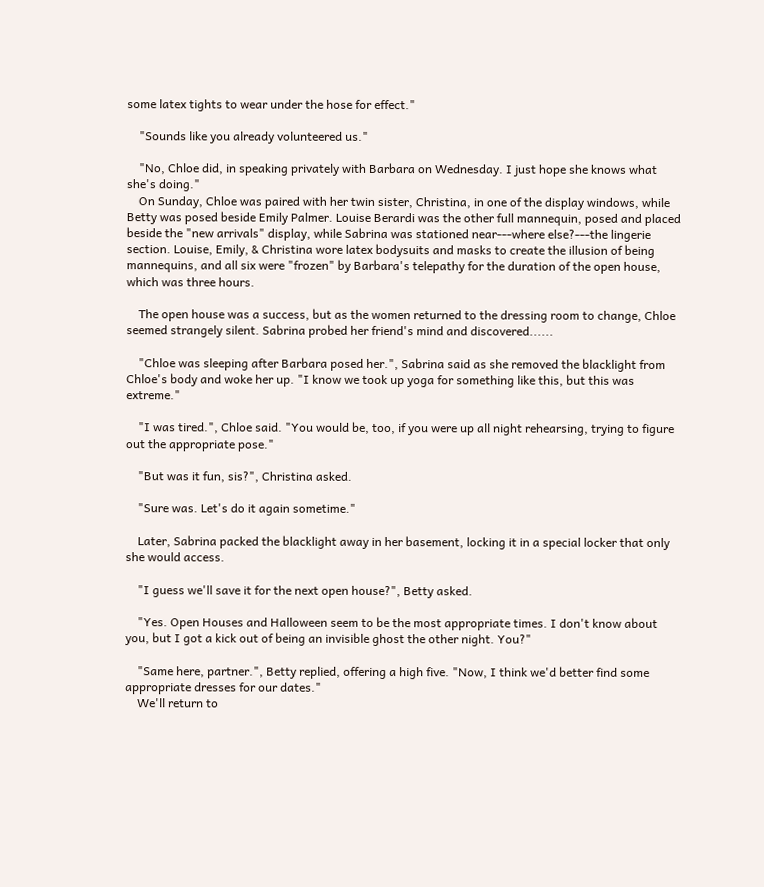some latex tights to wear under the hose for effect."

    "Sounds like you already volunteered us."

    "No, Chloe did, in speaking privately with Barbara on Wednesday. I just hope she knows what she's doing."
    On Sunday, Chloe was paired with her twin sister, Christina, in one of the display windows, while Betty was posed beside Emily Palmer. Louise Berardi was the other full mannequin, posed and placed beside the "new arrivals" display, while Sabrina was stationed near---where else?---the lingerie section. Louise, Emily, & Christina wore latex bodysuits and masks to create the illusion of being mannequins, and all six were "frozen" by Barbara's telepathy for the duration of the open house, which was three hours.

    The open house was a success, but as the women returned to the dressing room to change, Chloe seemed strangely silent. Sabrina probed her friend's mind and discovered......

    "Chloe was sleeping after Barbara posed her.", Sabrina said as she removed the blacklight from Chloe's body and woke her up. "I know we took up yoga for something like this, but this was extreme."

    "I was tired.", Chloe said. "You would be, too, if you were up all night rehearsing, trying to figure out the appropriate pose."

    "But was it fun, sis?", Christina asked.

    "Sure was. Let's do it again sometime."

    Later, Sabrina packed the blacklight away in her basement, locking it in a special locker that only she would access.

    "I guess we'll save it for the next open house?", Betty asked.

    "Yes. Open Houses and Halloween seem to be the most appropriate times. I don't know about you, but I got a kick out of being an invisible ghost the other night. You?"

    "Same here, partner.", Betty replied, offering a high five. "Now, I think we'd better find some appropriate dresses for our dates."
    We'll return to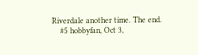Riverdale another time. The end.
    #5 hobbyfan, Oct 3,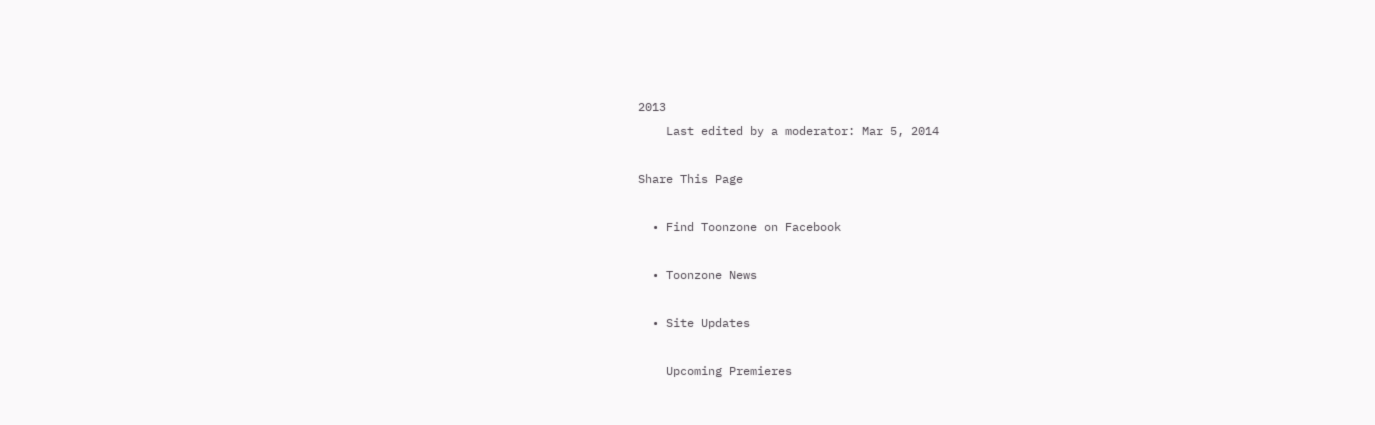2013
    Last edited by a moderator: Mar 5, 2014

Share This Page

  • Find Toonzone on Facebook

  • Toonzone News

  • Site Updates

    Upcoming Premieres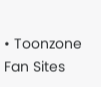• Toonzone Fan Sites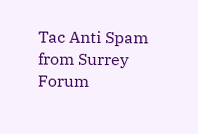Tac Anti Spam from Surrey Forum